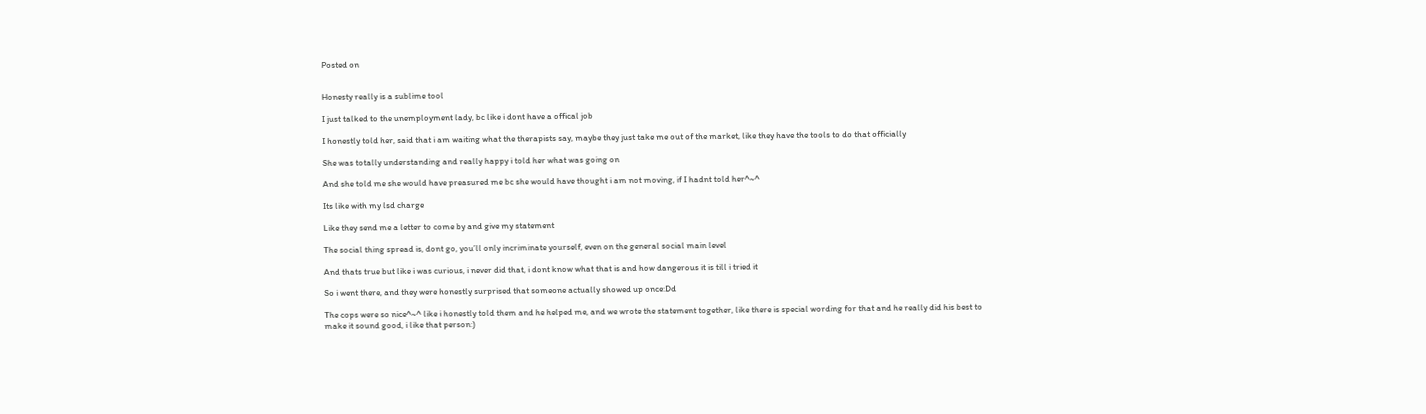Posted on


Honesty really is a sublime tool

I just talked to the unemployment lady, bc like i dont have a offical job

I honestly told her, said that i am waiting what the therapists say, maybe they just take me out of the market, like they have the tools to do that officially

She was totally understanding and really happy i told her what was going on

And she told me she would have preasured me bc she would have thought i am not moving, if I hadnt told her^~^

Its like with my lsd charge

Like they send me a letter to come by and give my statement

The social thing spread is, dont go, you’ll only incriminate yourself, even on the general social main level

And thats true but like i was curious, i never did that, i dont know what that is and how dangerous it is till i tried it

So i went there, and they were honestly surprised that someone actually showed up once:Dd

The cops were so nice^~^ like i honestly told them and he helped me, and we wrote the statement together, like there is special wording for that and he really did his best to make it sound good, i like that person:)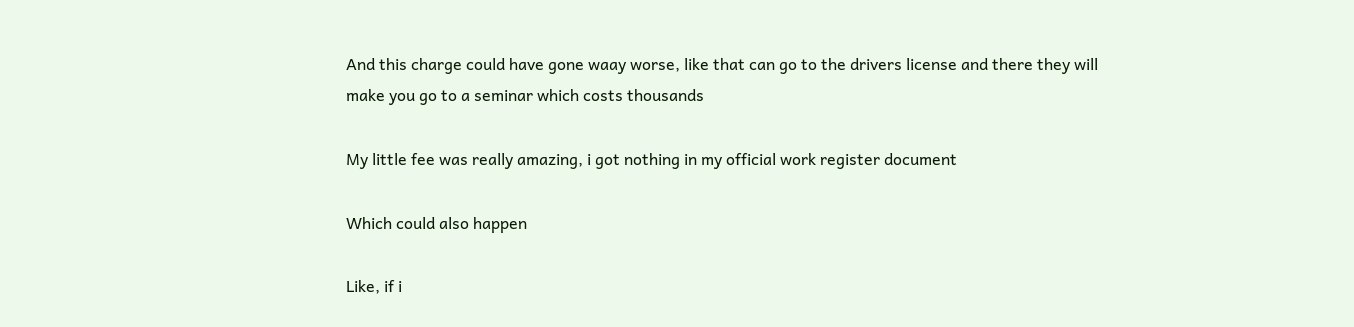And this charge could have gone waay worse, like that can go to the drivers license and there they will make you go to a seminar which costs thousands

My little fee was really amazing, i got nothing in my official work register document

Which could also happen

Like, if i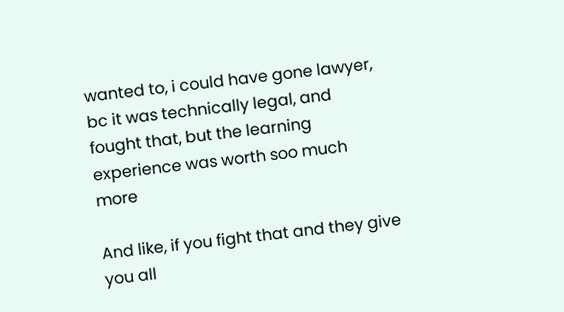wanted to, i could have gone lawyer, bc it was technically legal, and fought that, but the learning experience was worth soo much more

And like, if you fight that and they give you all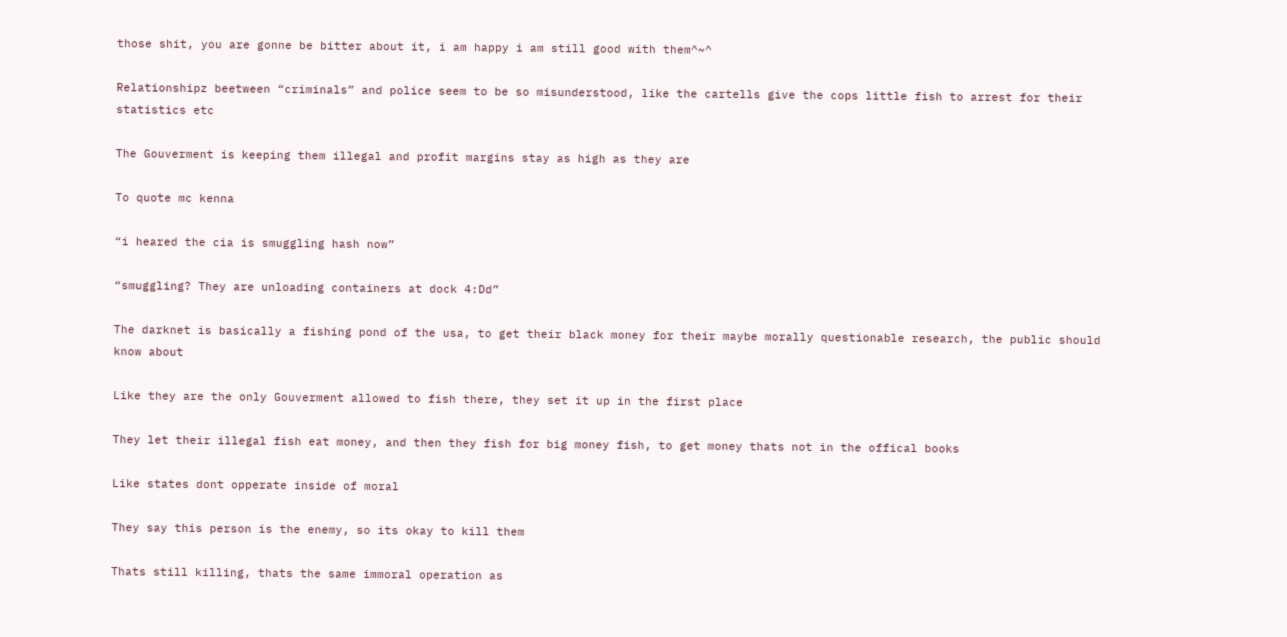those shit, you are gonne be bitter about it, i am happy i am still good with them^~^

Relationshipz beetween “criminals” and police seem to be so misunderstood, like the cartells give the cops little fish to arrest for their statistics etc

The Gouverment is keeping them illegal and profit margins stay as high as they are

To quote mc kenna

“i heared the cia is smuggling hash now”

“smuggling? They are unloading containers at dock 4:Dd”

The darknet is basically a fishing pond of the usa, to get their black money for their maybe morally questionable research, the public should know about

Like they are the only Gouverment allowed to fish there, they set it up in the first place

They let their illegal fish eat money, and then they fish for big money fish, to get money thats not in the offical books

Like states dont opperate inside of moral

They say this person is the enemy, so its okay to kill them

Thats still killing, thats the same immoral operation as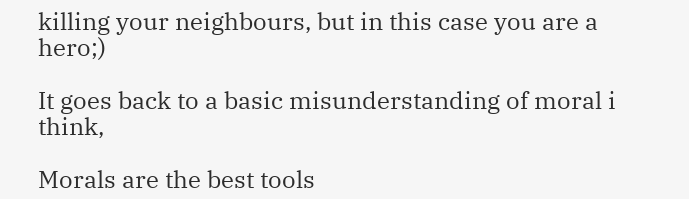killing your neighbours, but in this case you are a hero;)

It goes back to a basic misunderstanding of moral i think,

Morals are the best tools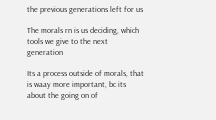the previous generations left for us

The morals rn is us deciding, which tools we give to the next generation

Its a process outside of morals, that is waay more important, bc its about the going on of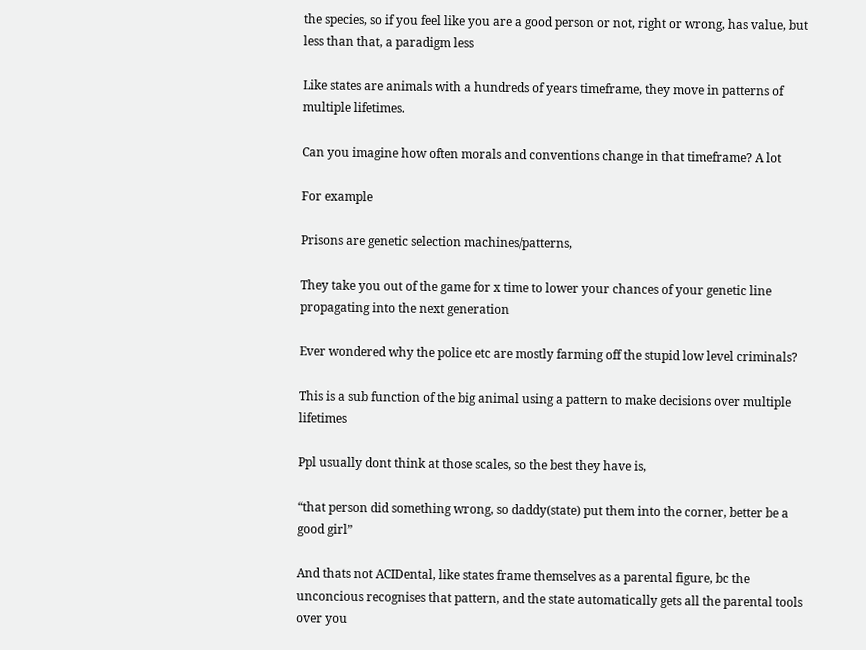the species, so if you feel like you are a good person or not, right or wrong, has value, but less than that, a paradigm less

Like states are animals with a hundreds of years timeframe, they move in patterns of multiple lifetimes.

Can you imagine how often morals and conventions change in that timeframe? A lot

For example

Prisons are genetic selection machines/patterns,

They take you out of the game for x time to lower your chances of your genetic line propagating into the next generation

Ever wondered why the police etc are mostly farming off the stupid low level criminals?

This is a sub function of the big animal using a pattern to make decisions over multiple lifetimes

Ppl usually dont think at those scales, so the best they have is,

“that person did something wrong, so daddy(state) put them into the corner, better be a good girl”

And thats not ACIDental, like states frame themselves as a parental figure, bc the unconcious recognises that pattern, and the state automatically gets all the parental tools over you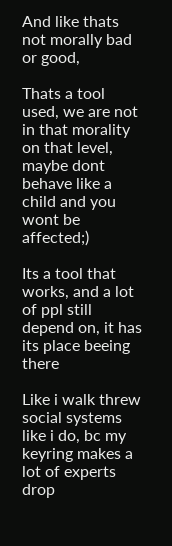And like thats not morally bad or good,

Thats a tool used, we are not in that morality on that level, maybe dont behave like a child and you wont be affected;)

Its a tool that works, and a lot of ppl still depend on, it has its place beeing there

Like i walk threw social systems like i do, bc my keyring makes a lot of experts drop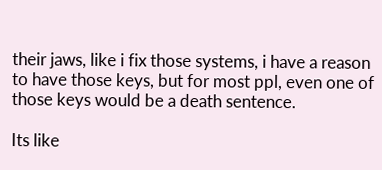their jaws, like i fix those systems, i have a reason to have those keys, but for most ppl, even one of those keys would be a death sentence.

Its like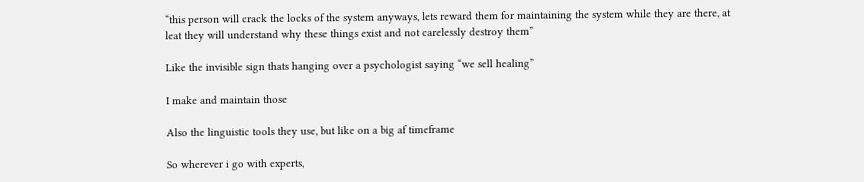“this person will crack the locks of the system anyways, lets reward them for maintaining the system while they are there, at leat they will understand why these things exist and not carelessly destroy them”

Like the invisible sign thats hanging over a psychologist saying “we sell healing”

I make and maintain those

Also the linguistic tools they use, but like on a big af timeframe

So wherever i go with experts,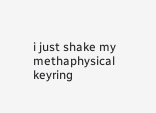i just shake my methaphysical keyring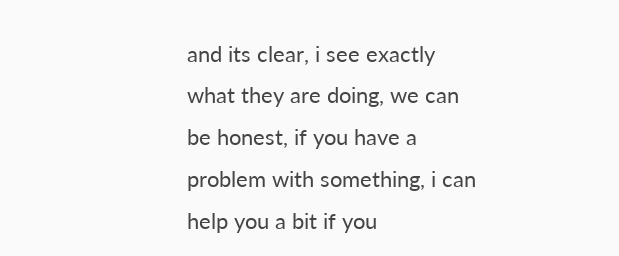and its clear, i see exactly what they are doing, we can be honest, if you have a problem with something, i can help you a bit if you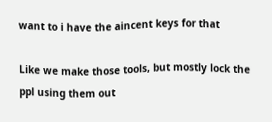want to i have the aincent keys for that

Like we make those tools, but mostly lock the ppl using them out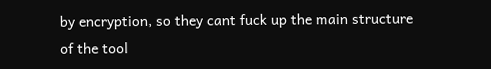by encryption, so they cant fuck up the main structure of the tool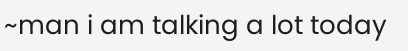~man i am talking a lot today